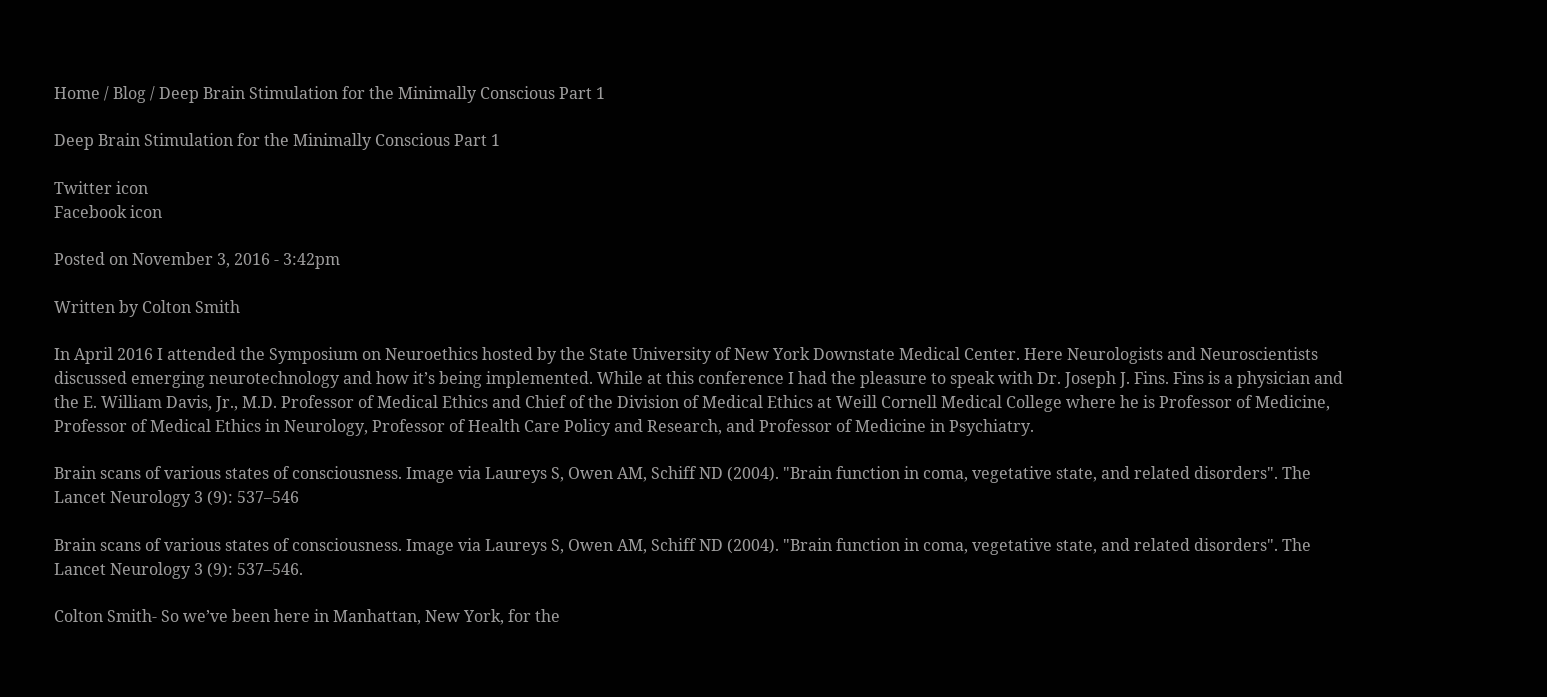Home / Blog / Deep Brain Stimulation for the Minimally Conscious Part 1

Deep Brain Stimulation for the Minimally Conscious Part 1

Twitter icon
Facebook icon

Posted on November 3, 2016 - 3:42pm

Written by Colton Smith

In April 2016 I attended the Symposium on Neuroethics hosted by the State University of New York Downstate Medical Center. Here Neurologists and Neuroscientists discussed emerging neurotechnology and how it’s being implemented. While at this conference I had the pleasure to speak with Dr. Joseph J. Fins. Fins is a physician and the E. William Davis, Jr., M.D. Professor of Medical Ethics and Chief of the Division of Medical Ethics at Weill Cornell Medical College where he is Professor of Medicine, Professor of Medical Ethics in Neurology, Professor of Health Care Policy and Research, and Professor of Medicine in Psychiatry.

Brain scans of various states of consciousness. Image via Laureys S, Owen AM, Schiff ND (2004). "Brain function in coma, vegetative state, and related disorders". The Lancet Neurology 3 (9): 537–546

Brain scans of various states of consciousness. Image via Laureys S, Owen AM, Schiff ND (2004). "Brain function in coma, vegetative state, and related disorders". The Lancet Neurology 3 (9): 537–546.

Colton Smith- So we’ve been here in Manhattan, New York, for the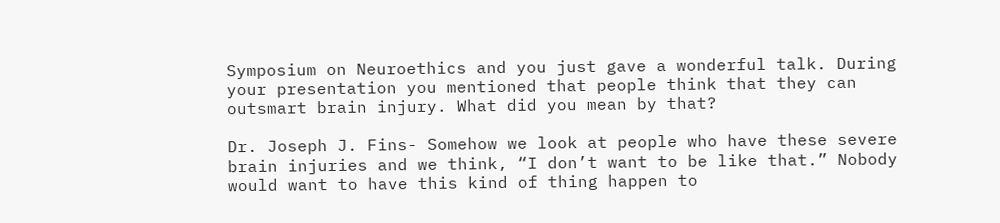Symposium on Neuroethics and you just gave a wonderful talk. During your presentation you mentioned that people think that they can outsmart brain injury. What did you mean by that?

Dr. Joseph J. Fins- Somehow we look at people who have these severe brain injuries and we think, “I don’t want to be like that.” Nobody would want to have this kind of thing happen to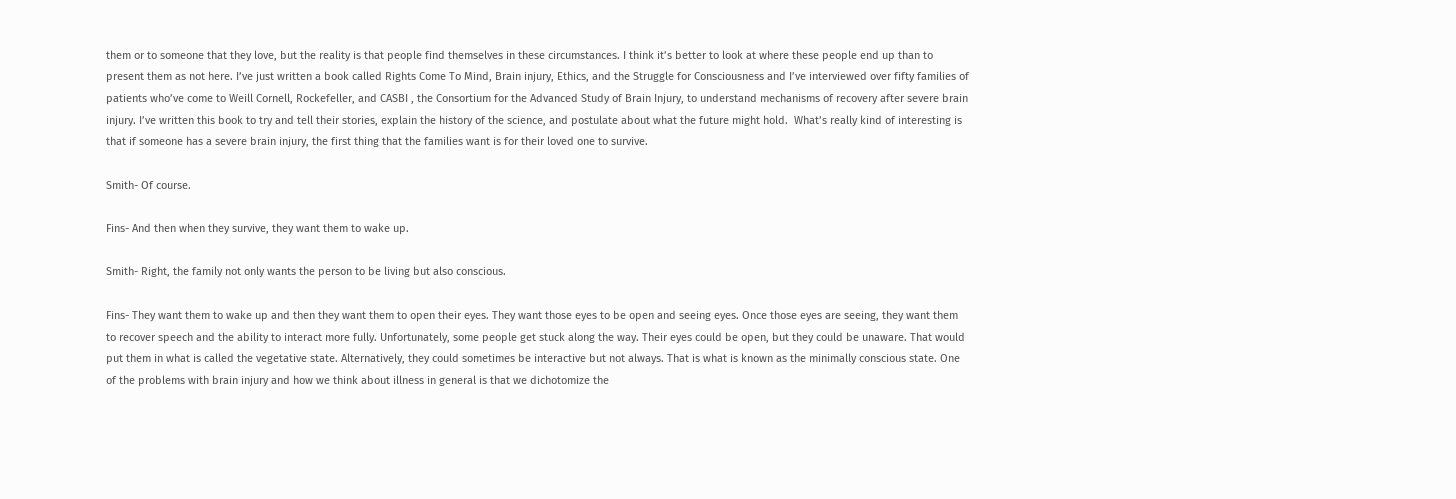them or to someone that they love, but the reality is that people find themselves in these circumstances. I think it’s better to look at where these people end up than to present them as not here. I’ve just written a book called Rights Come To Mind, Brain injury, Ethics, and the Struggle for Consciousness and I’ve interviewed over fifty families of patients who’ve come to Weill Cornell, Rockefeller, and CASBI , the Consortium for the Advanced Study of Brain Injury, to understand mechanisms of recovery after severe brain injury. I’ve written this book to try and tell their stories, explain the history of the science, and postulate about what the future might hold.  What’s really kind of interesting is that if someone has a severe brain injury, the first thing that the families want is for their loved one to survive.

Smith- Of course.

Fins- And then when they survive, they want them to wake up.

Smith- Right, the family not only wants the person to be living but also conscious.

Fins- They want them to wake up and then they want them to open their eyes. They want those eyes to be open and seeing eyes. Once those eyes are seeing, they want them to recover speech and the ability to interact more fully. Unfortunately, some people get stuck along the way. Their eyes could be open, but they could be unaware. That would put them in what is called the vegetative state. Alternatively, they could sometimes be interactive but not always. That is what is known as the minimally conscious state. One of the problems with brain injury and how we think about illness in general is that we dichotomize the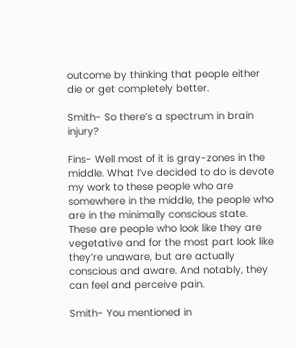outcome by thinking that people either die or get completely better.

Smith- So there’s a spectrum in brain injury?

Fins- Well most of it is gray-zones in the middle. What I’ve decided to do is devote my work to these people who are somewhere in the middle, the people who are in the minimally conscious state. These are people who look like they are vegetative and for the most part look like they’re unaware, but are actually conscious and aware. And notably, they can feel and perceive pain.

Smith- You mentioned in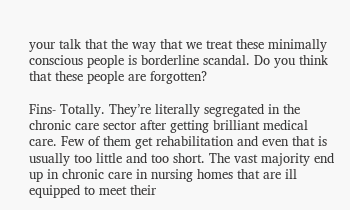your talk that the way that we treat these minimally conscious people is borderline scandal. Do you think that these people are forgotten?

Fins- Totally. They’re literally segregated in the chronic care sector after getting brilliant medical care. Few of them get rehabilitation and even that is usually too little and too short. The vast majority end up in chronic care in nursing homes that are ill equipped to meet their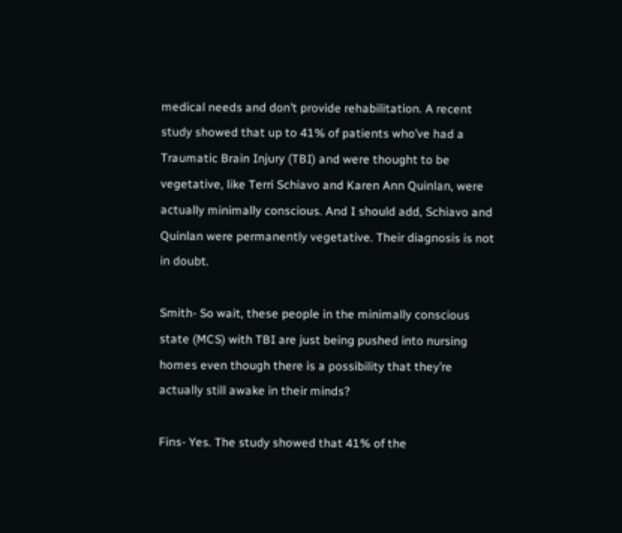medical needs and don’t provide rehabilitation. A recent study showed that up to 41% of patients who’ve had a Traumatic Brain Injury (TBI) and were thought to be vegetative, like Terri Schiavo and Karen Ann Quinlan, were actually minimally conscious. And I should add, Schiavo and Quinlan were permanently vegetative. Their diagnosis is not in doubt.

Smith- So wait, these people in the minimally conscious state (MCS) with TBI are just being pushed into nursing homes even though there is a possibility that they’re actually still awake in their minds?

Fins- Yes. The study showed that 41% of the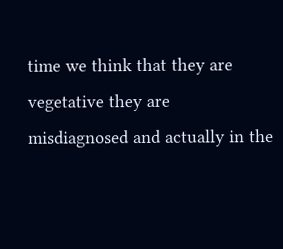time we think that they are vegetative they are misdiagnosed and actually in the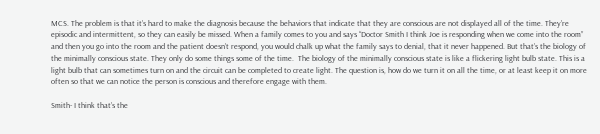MCS. The problem is that it’s hard to make the diagnosis because the behaviors that indicate that they are conscious are not displayed all of the time. They’re episodic and intermittent, so they can easily be missed. When a family comes to you and says “Doctor Smith I think Joe is responding when we come into the room” and then you go into the room and the patient doesn’t respond, you would chalk up what the family says to denial, that it never happened. But that’s the biology of the minimally conscious state. They only do some things some of the time.  The biology of the minimally conscious state is like a flickering light bulb state. This is a light bulb that can sometimes turn on and the circuit can be completed to create light. The question is, how do we turn it on all the time, or at least keep it on more often so that we can notice the person is conscious and therefore engage with them.

Smith- I think that’s the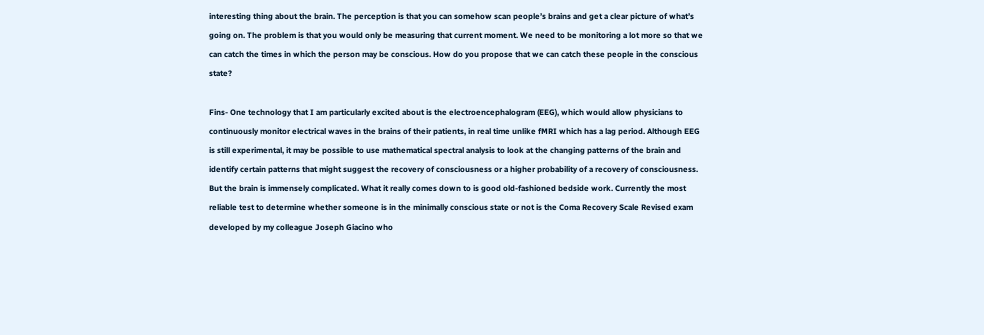interesting thing about the brain. The perception is that you can somehow scan people’s brains and get a clear picture of what’s going on. The problem is that you would only be measuring that current moment. We need to be monitoring a lot more so that we can catch the times in which the person may be conscious. How do you propose that we can catch these people in the conscious state?

Fins- One technology that I am particularly excited about is the electroencephalogram (EEG), which would allow physicians to continuously monitor electrical waves in the brains of their patients, in real time unlike fMRI which has a lag period. Although EEG is still experimental, it may be possible to use mathematical spectral analysis to look at the changing patterns of the brain and identify certain patterns that might suggest the recovery of consciousness or a higher probability of a recovery of consciousness. But the brain is immensely complicated. What it really comes down to is good old-fashioned bedside work. Currently the most reliable test to determine whether someone is in the minimally conscious state or not is the Coma Recovery Scale Revised exam developed by my colleague Joseph Giacino who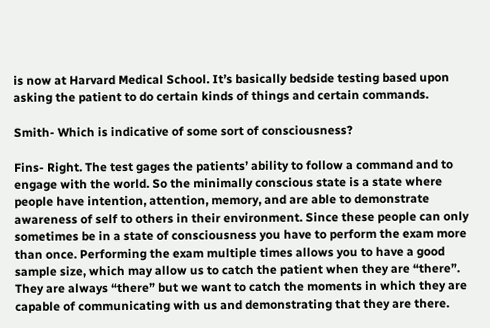is now at Harvard Medical School. It’s basically bedside testing based upon asking the patient to do certain kinds of things and certain commands.

Smith- Which is indicative of some sort of consciousness?

Fins- Right. The test gages the patients’ ability to follow a command and to engage with the world. So the minimally conscious state is a state where people have intention, attention, memory, and are able to demonstrate awareness of self to others in their environment. Since these people can only sometimes be in a state of consciousness you have to perform the exam more than once. Performing the exam multiple times allows you to have a good sample size, which may allow us to catch the patient when they are “there”. They are always “there” but we want to catch the moments in which they are capable of communicating with us and demonstrating that they are there.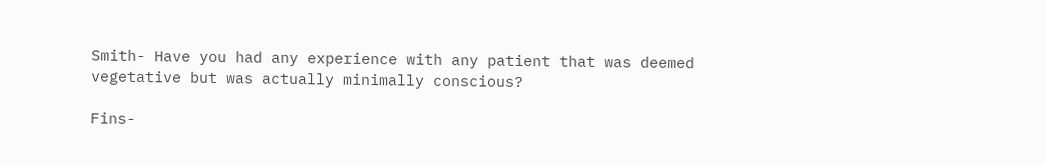Smith- Have you had any experience with any patient that was deemed vegetative but was actually minimally conscious?

Fins-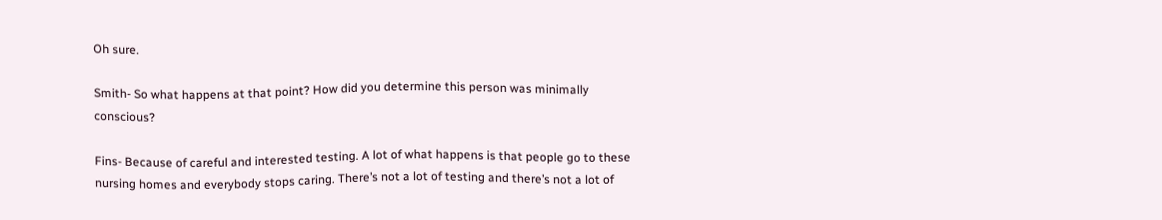Oh sure.

Smith- So what happens at that point? How did you determine this person was minimally conscious?

Fins- Because of careful and interested testing. A lot of what happens is that people go to these nursing homes and everybody stops caring. There’s not a lot of testing and there’s not a lot of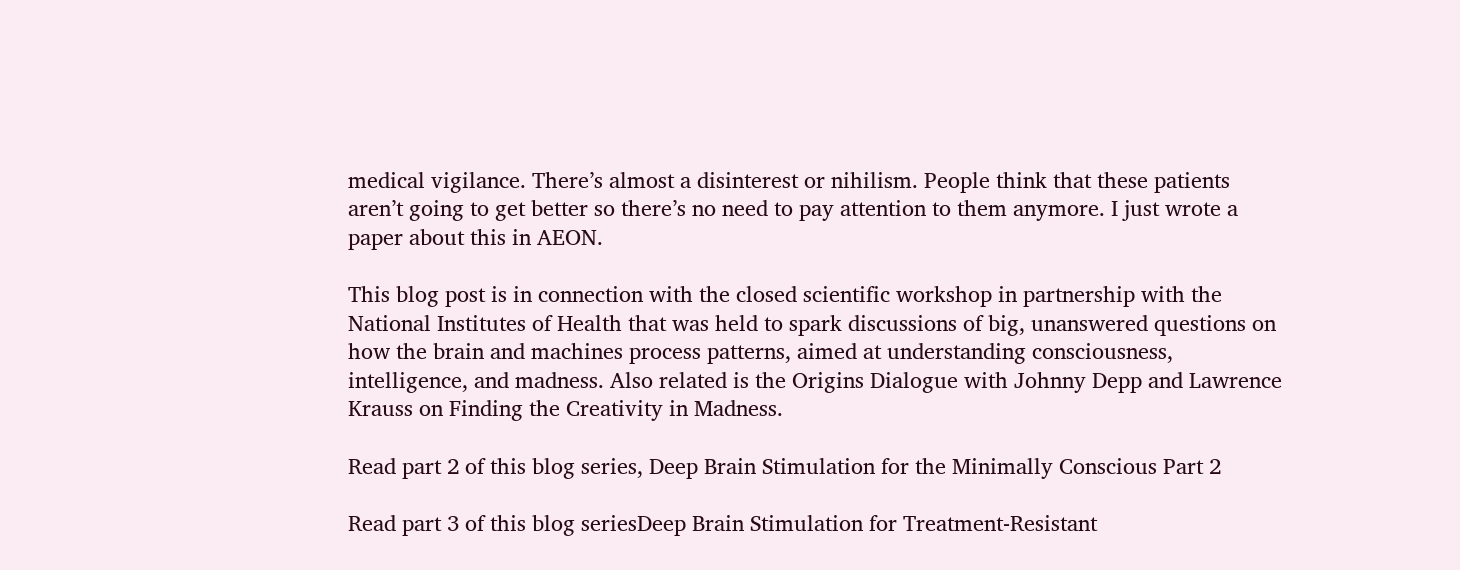medical vigilance. There’s almost a disinterest or nihilism. People think that these patients aren’t going to get better so there’s no need to pay attention to them anymore. I just wrote a paper about this in AEON.

This blog post is in connection with the closed scientific workshop in partnership with the National Institutes of Health that was held to spark discussions of big, unanswered questions on how the brain and machines process patterns, aimed at understanding consciousness, intelligence, and madness. Also related is the Origins Dialogue with Johnny Depp and Lawrence Krauss on Finding the Creativity in Madness.

Read part 2 of this blog series, Deep Brain Stimulation for the Minimally Conscious Part 2

Read part 3 of this blog seriesDeep Brain Stimulation for Treatment-Resistant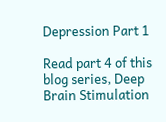Depression Part 1

Read part 4 of this blog series, Deep Brain Stimulation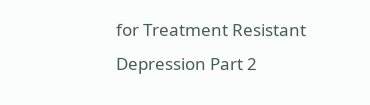for Treatment Resistant Depression Part 2